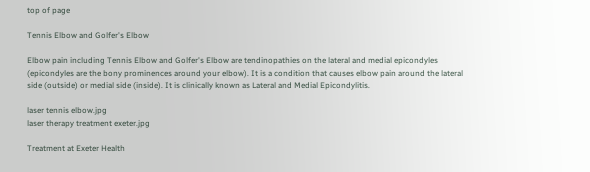top of page

Tennis Elbow and Golfer's Elbow

Elbow pain including Tennis Elbow and Golfer's Elbow are tendinopathies on the lateral and medial epicondyles (epicondyles are the bony prominences around your elbow). It is a condition that causes elbow pain around the lateral side (outside) or medial side (inside). It is clinically known as Lateral and Medial Epicondylitis.

laser tennis elbow.jpg
laser therapy treatment exeter.jpg

Treatment at Exeter Health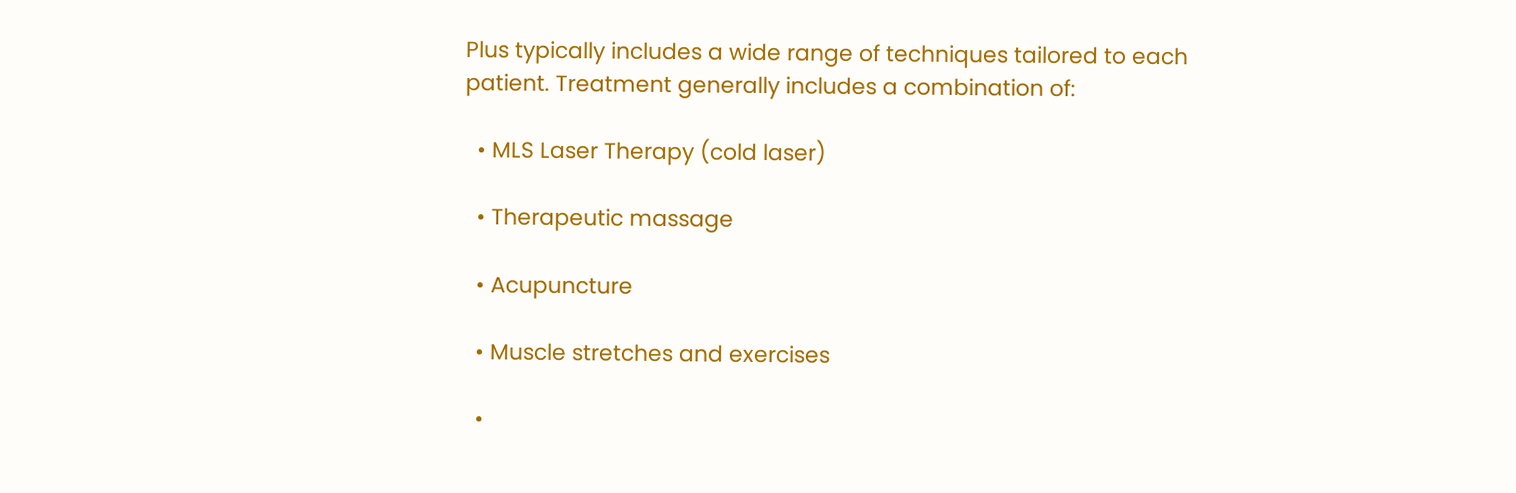Plus typically includes a wide range of techniques tailored to each patient. Treatment generally includes a combination of:

  • MLS Laser Therapy (cold laser)

  • Therapeutic massage

  • Acupuncture

  • Muscle stretches and exercises

  •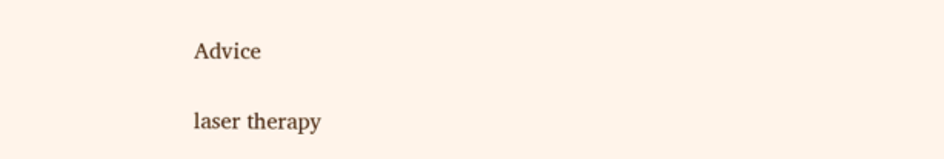Advice

laser therapy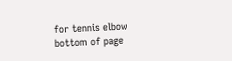for tennis elbow
bottom of page